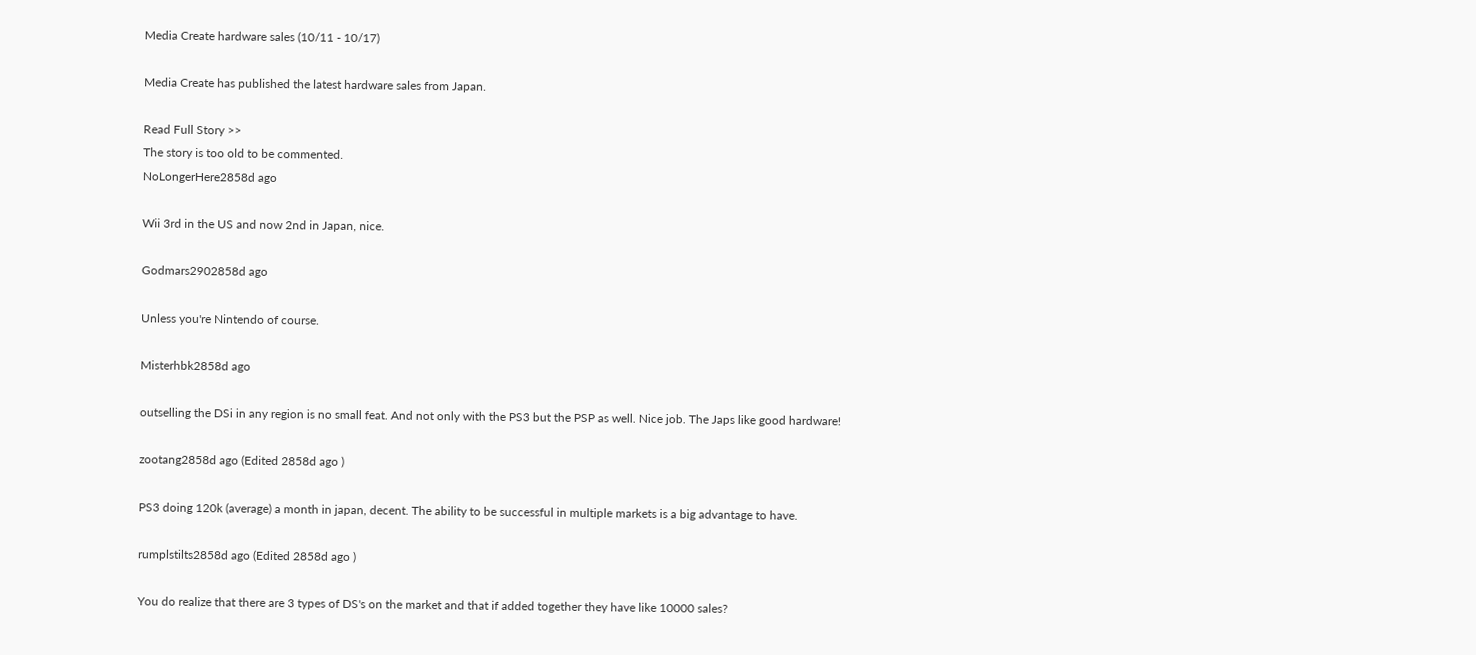Media Create hardware sales (10/11 - 10/17)

Media Create has published the latest hardware sales from Japan.

Read Full Story >>
The story is too old to be commented.
NoLongerHere2858d ago

Wii 3rd in the US and now 2nd in Japan, nice.

Godmars2902858d ago

Unless you're Nintendo of course.

Misterhbk2858d ago

outselling the DSi in any region is no small feat. And not only with the PS3 but the PSP as well. Nice job. The Japs like good hardware!

zootang2858d ago (Edited 2858d ago )

PS3 doing 120k (average) a month in japan, decent. The ability to be successful in multiple markets is a big advantage to have.

rumplstilts2858d ago (Edited 2858d ago )

You do realize that there are 3 types of DS's on the market and that if added together they have like 10000 sales?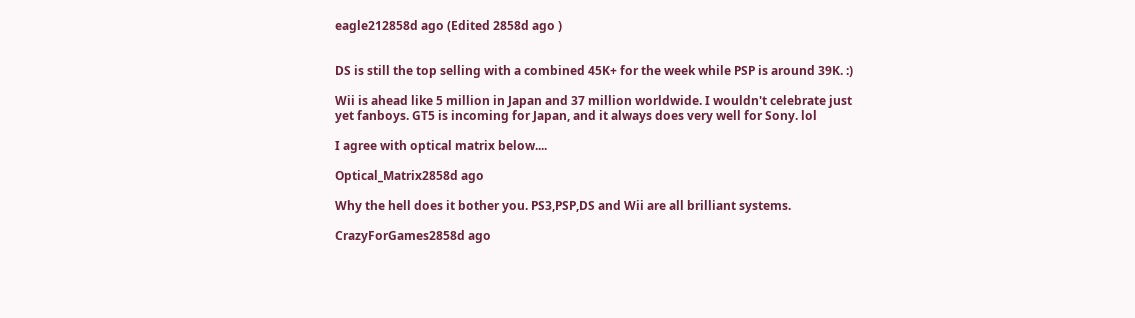eagle212858d ago (Edited 2858d ago )


DS is still the top selling with a combined 45K+ for the week while PSP is around 39K. :)

Wii is ahead like 5 million in Japan and 37 million worldwide. I wouldn't celebrate just yet fanboys. GT5 is incoming for Japan, and it always does very well for Sony. lol

I agree with optical matrix below....

Optical_Matrix2858d ago

Why the hell does it bother you. PS3,PSP,DS and Wii are all brilliant systems.

CrazyForGames2858d ago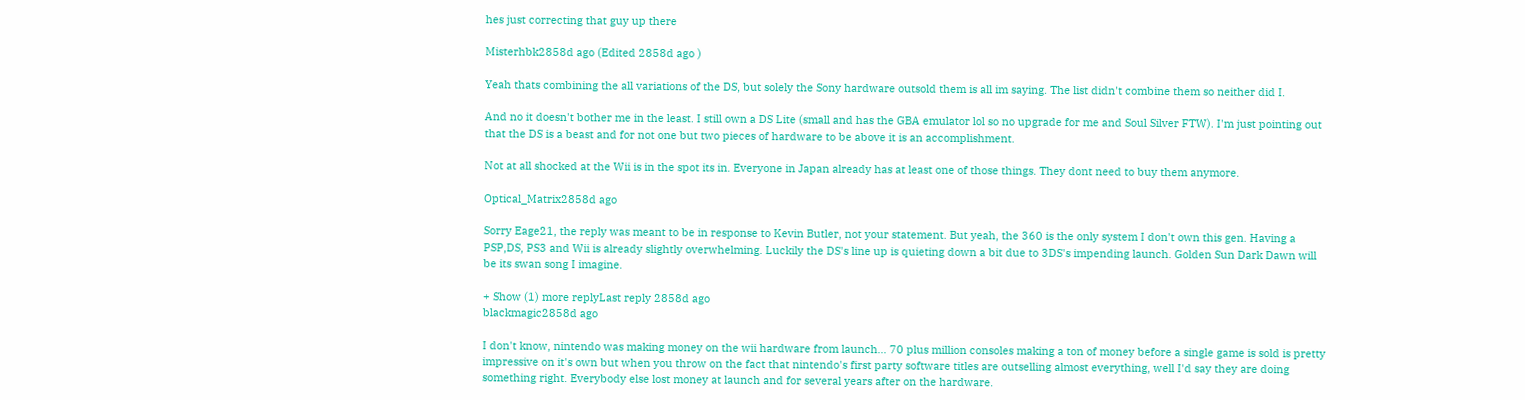hes just correcting that guy up there

Misterhbk2858d ago (Edited 2858d ago )

Yeah thats combining the all variations of the DS, but solely the Sony hardware outsold them is all im saying. The list didn't combine them so neither did I.

And no it doesn't bother me in the least. I still own a DS Lite (small and has the GBA emulator lol so no upgrade for me and Soul Silver FTW). I'm just pointing out that the DS is a beast and for not one but two pieces of hardware to be above it is an accomplishment.

Not at all shocked at the Wii is in the spot its in. Everyone in Japan already has at least one of those things. They dont need to buy them anymore.

Optical_Matrix2858d ago

Sorry Eage21, the reply was meant to be in response to Kevin Butler, not your statement. But yeah, the 360 is the only system I don't own this gen. Having a PSP,DS, PS3 and Wii is already slightly overwhelming. Luckily the DS's line up is quieting down a bit due to 3DS's impending launch. Golden Sun Dark Dawn will be its swan song I imagine.

+ Show (1) more replyLast reply 2858d ago
blackmagic2858d ago

I don't know, nintendo was making money on the wii hardware from launch... 70 plus million consoles making a ton of money before a single game is sold is pretty impressive on it's own but when you throw on the fact that nintendo's first party software titles are outselling almost everything, well I'd say they are doing something right. Everybody else lost money at launch and for several years after on the hardware.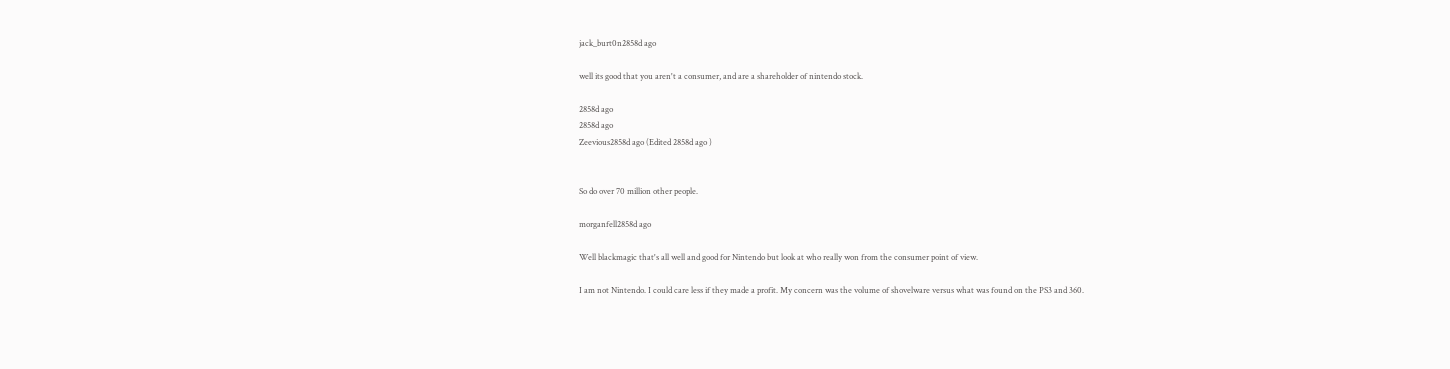jack_burt0n2858d ago

well its good that you aren't a consumer, and are a shareholder of nintendo stock.

2858d ago
2858d ago
Zeevious2858d ago (Edited 2858d ago )


So do over 70 million other people.

morganfell2858d ago

Well blackmagic that's all well and good for Nintendo but look at who really won from the consumer point of view.

I am not Nintendo. I could care less if they made a profit. My concern was the volume of shovelware versus what was found on the PS3 and 360.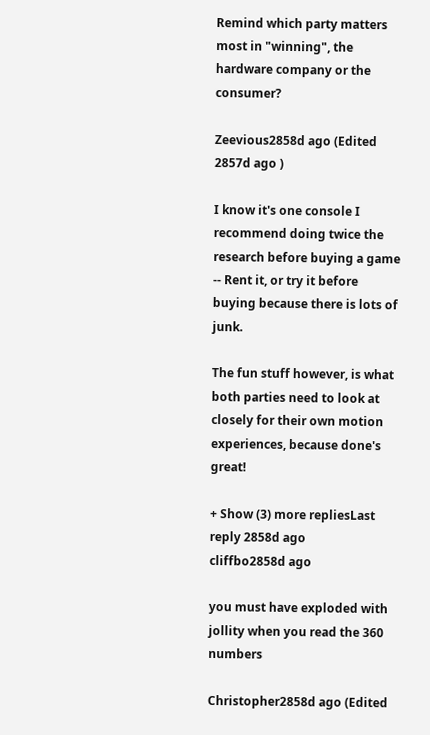Remind which party matters most in "winning", the hardware company or the consumer?

Zeevious2858d ago (Edited 2857d ago )

I know it's one console I recommend doing twice the research before buying a game -- Rent it, or try it before buying because there is lots of junk.

The fun stuff however, is what both parties need to look at closely for their own motion experiences, because done's great!

+ Show (3) more repliesLast reply 2858d ago
cliffbo2858d ago

you must have exploded with jollity when you read the 360 numbers

Christopher2858d ago (Edited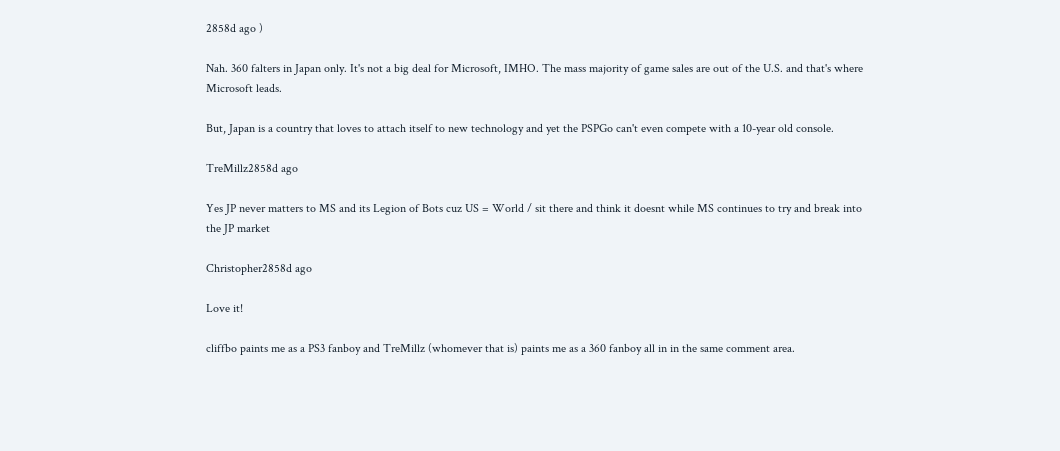2858d ago )

Nah. 360 falters in Japan only. It's not a big deal for Microsoft, IMHO. The mass majority of game sales are out of the U.S. and that's where Microsoft leads.

But, Japan is a country that loves to attach itself to new technology and yet the PSPGo can't even compete with a 10-year old console.

TreMillz2858d ago

Yes JP never matters to MS and its Legion of Bots cuz US = World / sit there and think it doesnt while MS continues to try and break into the JP market

Christopher2858d ago

Love it!

cliffbo paints me as a PS3 fanboy and TreMillz (whomever that is) paints me as a 360 fanboy all in in the same comment area.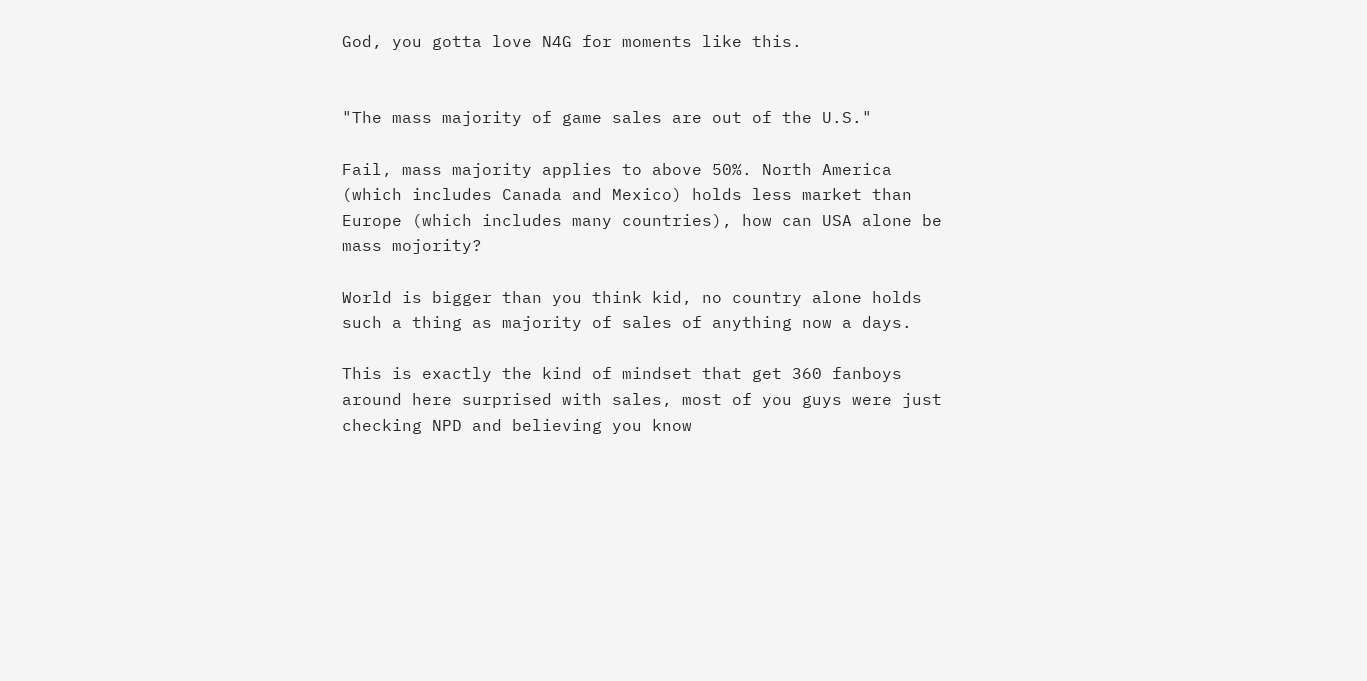God, you gotta love N4G for moments like this.


"The mass majority of game sales are out of the U.S."

Fail, mass majority applies to above 50%. North America (which includes Canada and Mexico) holds less market than Europe (which includes many countries), how can USA alone be mass mojority?

World is bigger than you think kid, no country alone holds such a thing as majority of sales of anything now a days.

This is exactly the kind of mindset that get 360 fanboys around here surprised with sales, most of you guys were just checking NPD and believing you know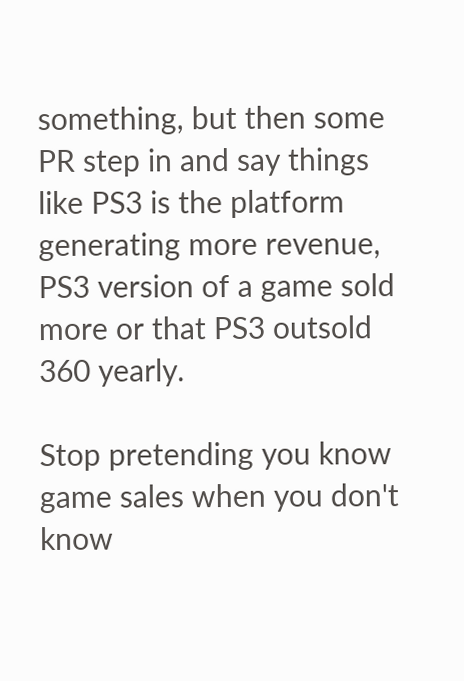something, but then some PR step in and say things like PS3 is the platform generating more revenue, PS3 version of a game sold more or that PS3 outsold 360 yearly.

Stop pretending you know game sales when you don't know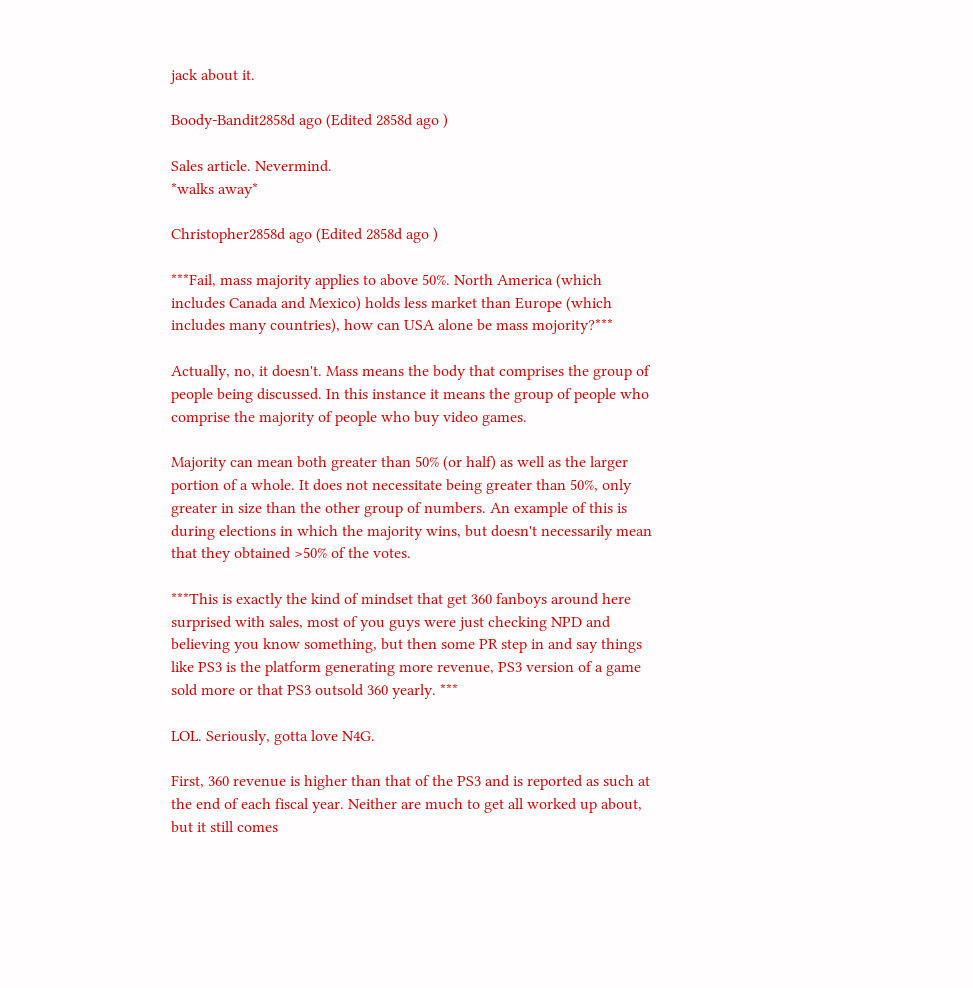jack about it.

Boody-Bandit2858d ago (Edited 2858d ago )

Sales article. Nevermind.
*walks away*

Christopher2858d ago (Edited 2858d ago )

***Fail, mass majority applies to above 50%. North America (which includes Canada and Mexico) holds less market than Europe (which includes many countries), how can USA alone be mass mojority?***

Actually, no, it doesn't. Mass means the body that comprises the group of people being discussed. In this instance it means the group of people who comprise the majority of people who buy video games.

Majority can mean both greater than 50% (or half) as well as the larger portion of a whole. It does not necessitate being greater than 50%, only greater in size than the other group of numbers. An example of this is during elections in which the majority wins, but doesn't necessarily mean that they obtained >50% of the votes.

***This is exactly the kind of mindset that get 360 fanboys around here surprised with sales, most of you guys were just checking NPD and believing you know something, but then some PR step in and say things like PS3 is the platform generating more revenue, PS3 version of a game sold more or that PS3 outsold 360 yearly. ***

LOL. Seriously, gotta love N4G.

First, 360 revenue is higher than that of the PS3 and is reported as such at the end of each fiscal year. Neither are much to get all worked up about, but it still comes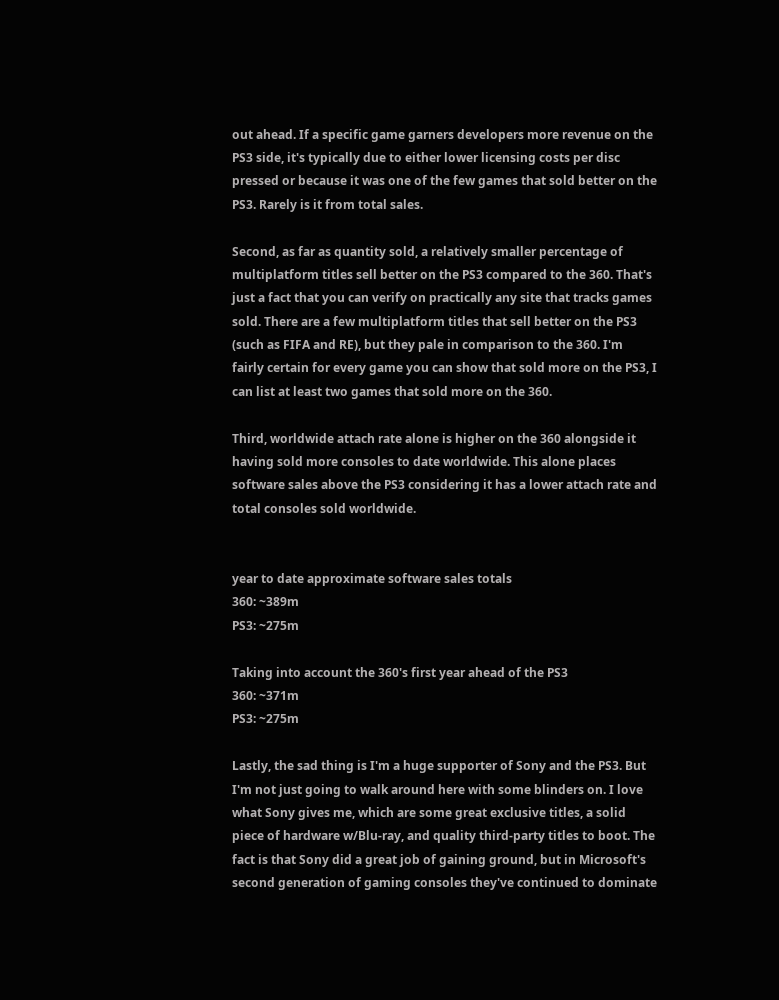out ahead. If a specific game garners developers more revenue on the PS3 side, it's typically due to either lower licensing costs per disc pressed or because it was one of the few games that sold better on the PS3. Rarely is it from total sales.

Second, as far as quantity sold, a relatively smaller percentage of multiplatform titles sell better on the PS3 compared to the 360. That's just a fact that you can verify on practically any site that tracks games sold. There are a few multiplatform titles that sell better on the PS3 (such as FIFA and RE), but they pale in comparison to the 360. I'm fairly certain for every game you can show that sold more on the PS3, I can list at least two games that sold more on the 360.

Third, worldwide attach rate alone is higher on the 360 alongside it having sold more consoles to date worldwide. This alone places software sales above the PS3 considering it has a lower attach rate and total consoles sold worldwide.


year to date approximate software sales totals
360: ~389m
PS3: ~275m

Taking into account the 360's first year ahead of the PS3
360: ~371m
PS3: ~275m

Lastly, the sad thing is I'm a huge supporter of Sony and the PS3. But I'm not just going to walk around here with some blinders on. I love what Sony gives me, which are some great exclusive titles, a solid piece of hardware w/Blu-ray, and quality third-party titles to boot. The fact is that Sony did a great job of gaining ground, but in Microsoft's second generation of gaming consoles they've continued to dominate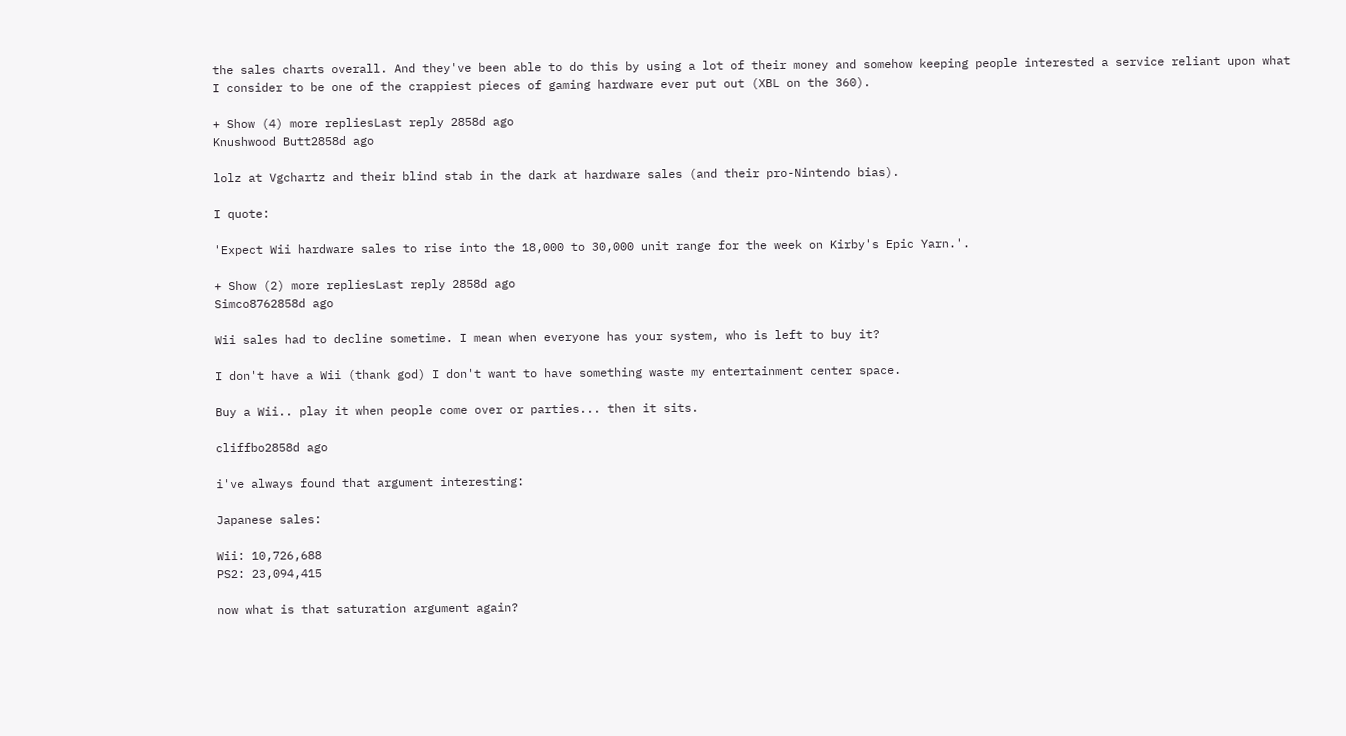the sales charts overall. And they've been able to do this by using a lot of their money and somehow keeping people interested a service reliant upon what I consider to be one of the crappiest pieces of gaming hardware ever put out (XBL on the 360).

+ Show (4) more repliesLast reply 2858d ago
Knushwood Butt2858d ago

lolz at Vgchartz and their blind stab in the dark at hardware sales (and their pro-Nintendo bias).

I quote:

'Expect Wii hardware sales to rise into the 18,000 to 30,000 unit range for the week on Kirby's Epic Yarn.'.

+ Show (2) more repliesLast reply 2858d ago
Simco8762858d ago

Wii sales had to decline sometime. I mean when everyone has your system, who is left to buy it?

I don't have a Wii (thank god) I don't want to have something waste my entertainment center space.

Buy a Wii.. play it when people come over or parties... then it sits.

cliffbo2858d ago

i've always found that argument interesting:

Japanese sales:

Wii: 10,726,688
PS2: 23,094,415

now what is that saturation argument again?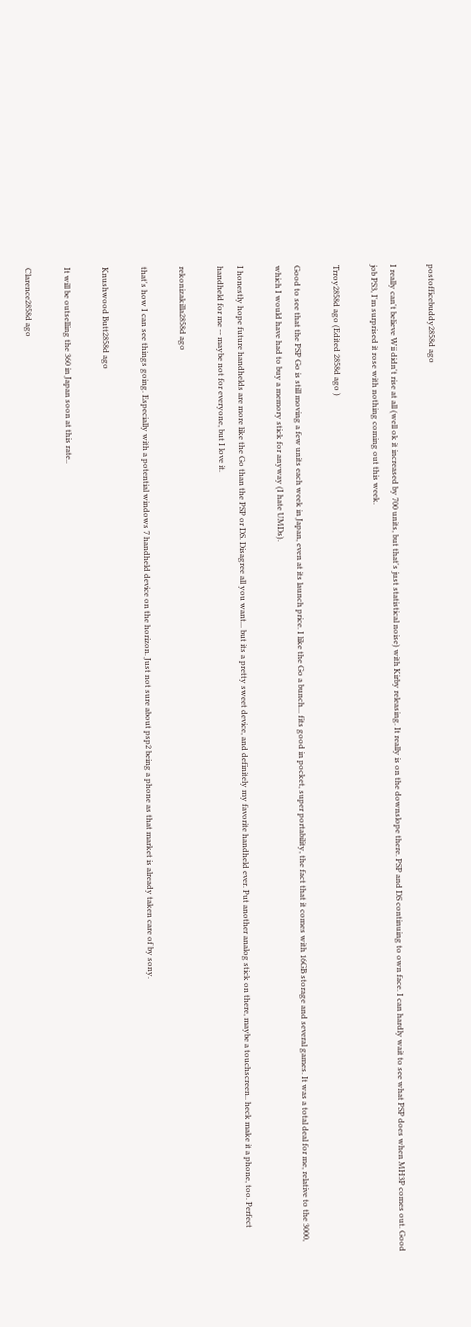postofficebuddy2858d ago

I really can't believe Wii didn't rise at all (well ok it increased by 700 units, but that's just statistical noise) with Kirby releasing. It really is on the downslope there. PSP and DS continuing to own face. I can hardly wait to see what PSP does when MH3P comes out. Good job PS3, I'm surprised it rose with nothing coming out this week.

Trroy2858d ago (Edited 2858d ago )

Good to see that the PSP Go is still moving a few units each week in Japan, even at its launch price. I like the Go a bunch... fits good in pocket, super portability, the fact that it comes with 16GB storage and several games. It was a total deal for me, relative to the 3000, which I would have had to buy a memory stick for anyway (I hate UMDs).

I honestly hope future handhelds are more like the Go than the PSP or DS. Disagree all you want... but its a pretty sweet device, and definitely my favorite handheld ever. Put another analog stick on there, maybe a touchscreen.. heck make it a phone, too. Perfect handheld for me -- maybe not for everyone, but I love it.

rekonizakilla2858d ago

that's how I can see things going. Especially with a potential windows 7 handheld device on the horizon. Just not sure about psp2 being a phone as that market is already taken care of by sony.

Knushwood Butt2858d ago

It will be outselling the 360 in Japan soon at this rate..

Clarence2858d ago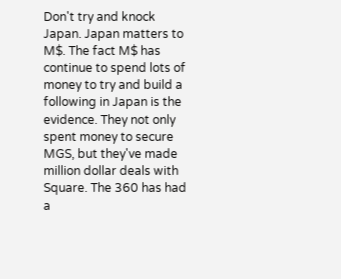Don't try and knock Japan. Japan matters to M$. The fact M$ has continue to spend lots of money to try and build a following in Japan is the evidence. They not only spent money to secure MGS, but they've made million dollar deals with Square. The 360 has had a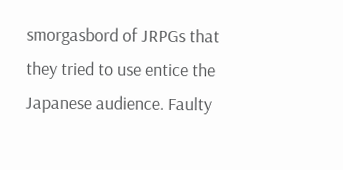smorgasbord of JRPGs that they tried to use entice the Japanese audience. Faulty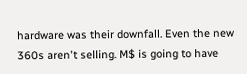hardware was their downfall. Even the new 360s aren't selling. M$ is going to have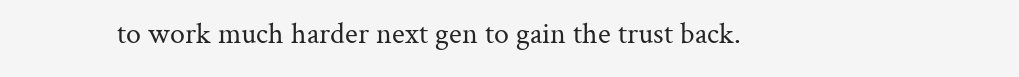to work much harder next gen to gain the trust back.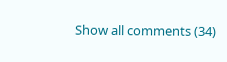Show all comments (34)